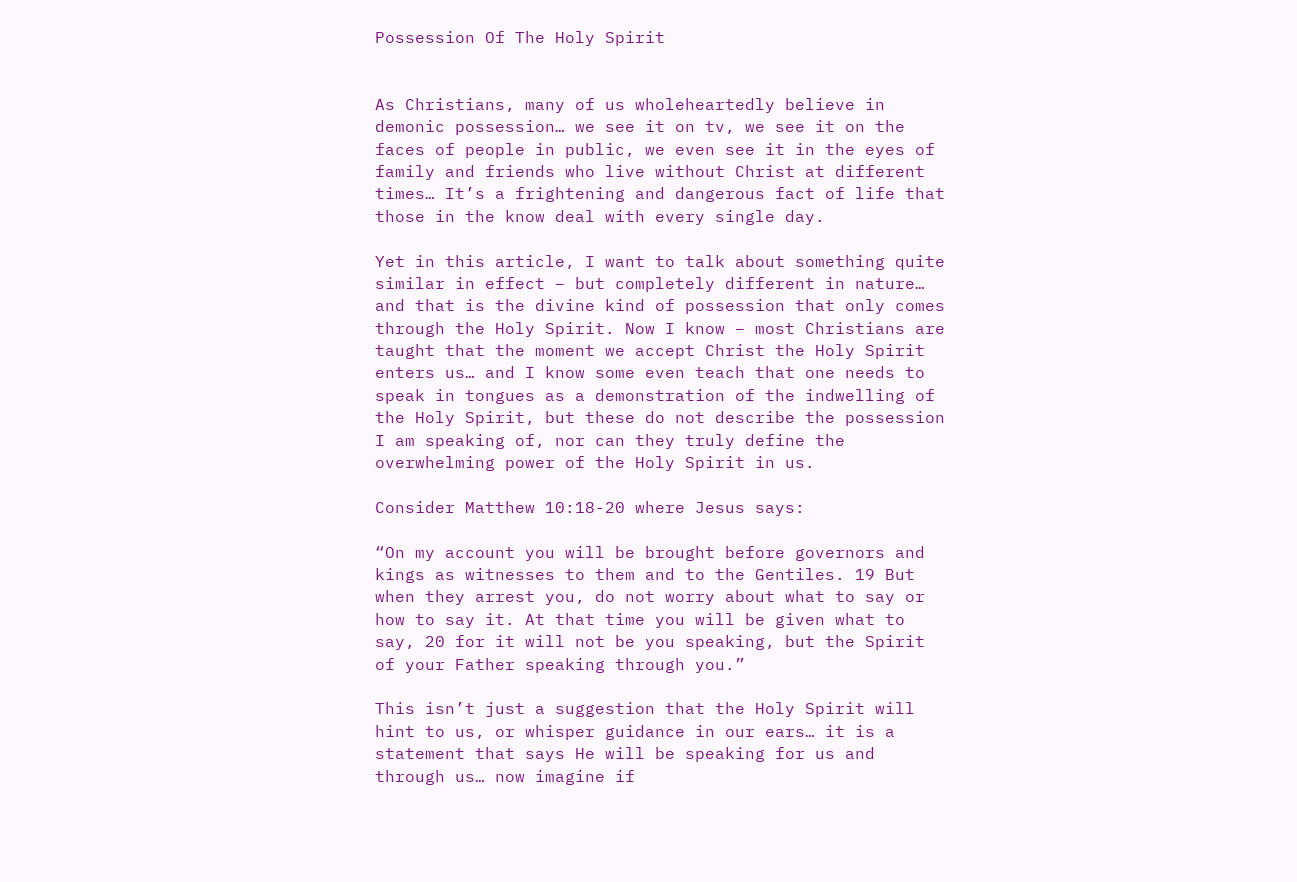Possession Of The Holy Spirit


As Christians, many of us wholeheartedly believe in demonic possession… we see it on tv, we see it on the faces of people in public, we even see it in the eyes of family and friends who live without Christ at different times… It’s a frightening and dangerous fact of life that those in the know deal with every single day.

Yet in this article, I want to talk about something quite similar in effect – but completely different in nature… and that is the divine kind of possession that only comes through the Holy Spirit. Now I know – most Christians are taught that the moment we accept Christ the Holy Spirit enters us… and I know some even teach that one needs to speak in tongues as a demonstration of the indwelling of the Holy Spirit, but these do not describe the possession I am speaking of, nor can they truly define the overwhelming power of the Holy Spirit in us.

Consider Matthew 10:18-20 where Jesus says:

“On my account you will be brought before governors and kings as witnesses to them and to the Gentiles. 19 But when they arrest you, do not worry about what to say or how to say it. At that time you will be given what to say, 20 for it will not be you speaking, but the Spirit of your Father speaking through you.”

This isn’t just a suggestion that the Holy Spirit will hint to us, or whisper guidance in our ears… it is a statement that says He will be speaking for us and through us… now imagine if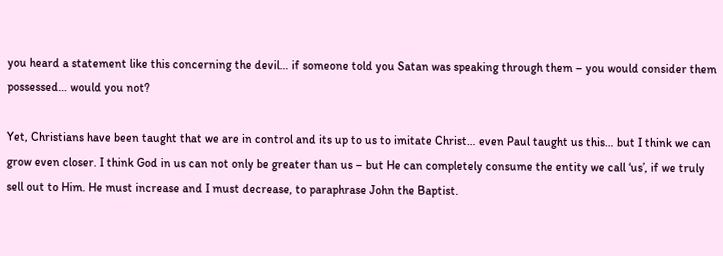you heard a statement like this concerning the devil… if someone told you Satan was speaking through them – you would consider them possessed… would you not?

Yet, Christians have been taught that we are in control and its up to us to imitate Christ… even Paul taught us this… but I think we can grow even closer. I think God in us can not only be greater than us – but He can completely consume the entity we call ‘us’, if we truly sell out to Him. He must increase and I must decrease, to paraphrase John the Baptist.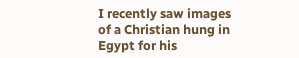I recently saw images of a Christian hung in Egypt for his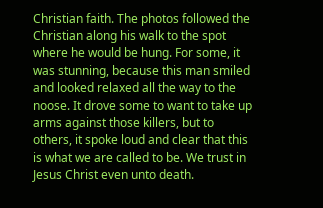Christian faith. The photos followed the Christian along his walk to the spot where he would be hung. For some, it was stunning, because this man smiled and looked relaxed all the way to the noose. It drove some to want to take up arms against those killers, but to others, it spoke loud and clear that this is what we are called to be. We trust in Jesus Christ even unto death.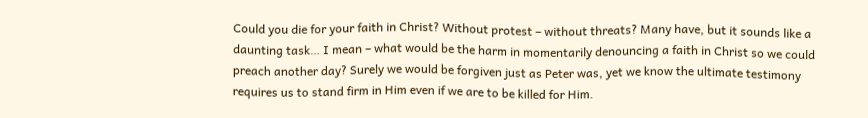Could you die for your faith in Christ? Without protest – without threats? Many have, but it sounds like a daunting task… I mean – what would be the harm in momentarily denouncing a faith in Christ so we could preach another day? Surely we would be forgiven just as Peter was, yet we know the ultimate testimony requires us to stand firm in Him even if we are to be killed for Him.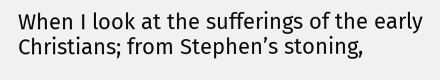When I look at the sufferings of the early Christians; from Stephen’s stoning,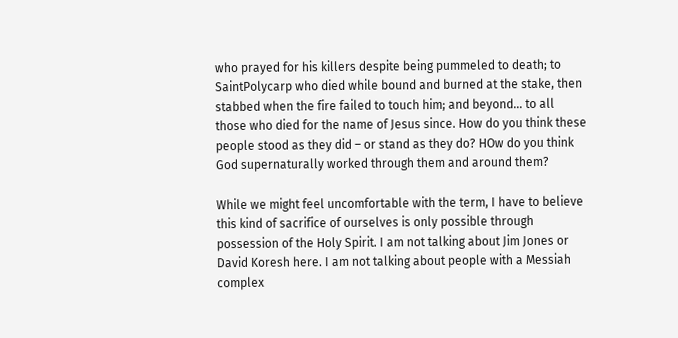who prayed for his killers despite being pummeled to death; to SaintPolycarp who died while bound and burned at the stake, then stabbed when the fire failed to touch him; and beyond… to all those who died for the name of Jesus since. How do you think these people stood as they did – or stand as they do? HOw do you think God supernaturally worked through them and around them?

While we might feel uncomfortable with the term, I have to believe this kind of sacrifice of ourselves is only possible through possession of the Holy Spirit. I am not talking about Jim Jones or David Koresh here. I am not talking about people with a Messiah complex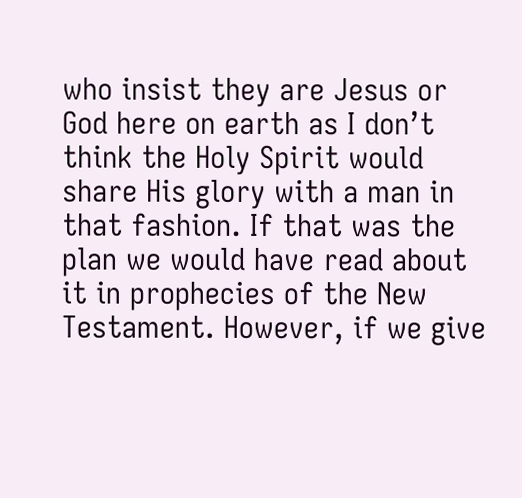who insist they are Jesus or God here on earth as I don’t think the Holy Spirit would share His glory with a man in that fashion. If that was the plan we would have read about it in prophecies of the New Testament. However, if we give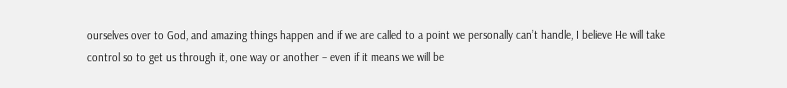ourselves over to God, and amazing things happen and if we are called to a point we personally can’t handle, I believe He will take control so to get us through it, one way or another – even if it means we will be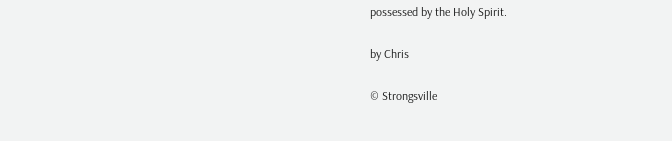possessed by the Holy Spirit.

by Chris

© Strongsville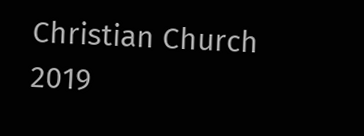Christian Church 2019